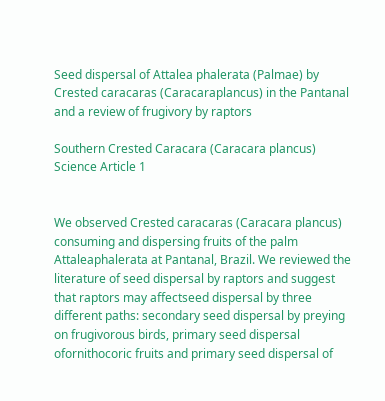Seed dispersal of Attalea phalerata (Palmae) by Crested caracaras (Caracaraplancus) in the Pantanal and a review of frugivory by raptors

Southern Crested Caracara (Caracara plancus) Science Article 1


We observed Crested caracaras (Caracara plancus) consuming and dispersing fruits of the palm Attaleaphalerata at Pantanal, Brazil. We reviewed the literature of seed dispersal by raptors and suggest that raptors may affectseed dispersal by three different paths: secondary seed dispersal by preying on frugivorous birds, primary seed dispersal ofornithocoric fruits and primary seed dispersal of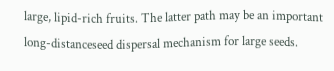large, lipid-rich fruits. The latter path may be an important long-distanceseed dispersal mechanism for large seeds.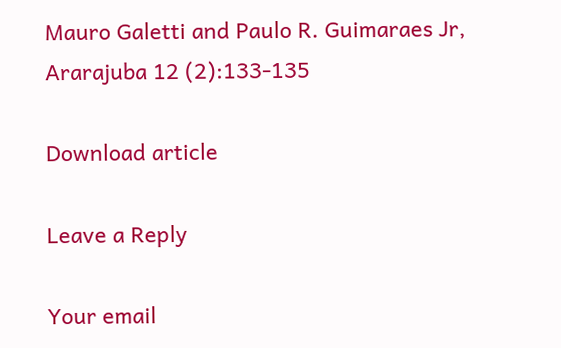Mauro Galetti and Paulo R. Guimaraes Jr, Ararajuba 12 (2):133-135

Download article

Leave a Reply

Your email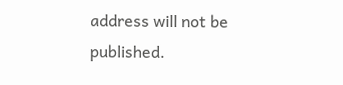address will not be published.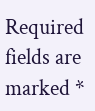Required fields are marked *